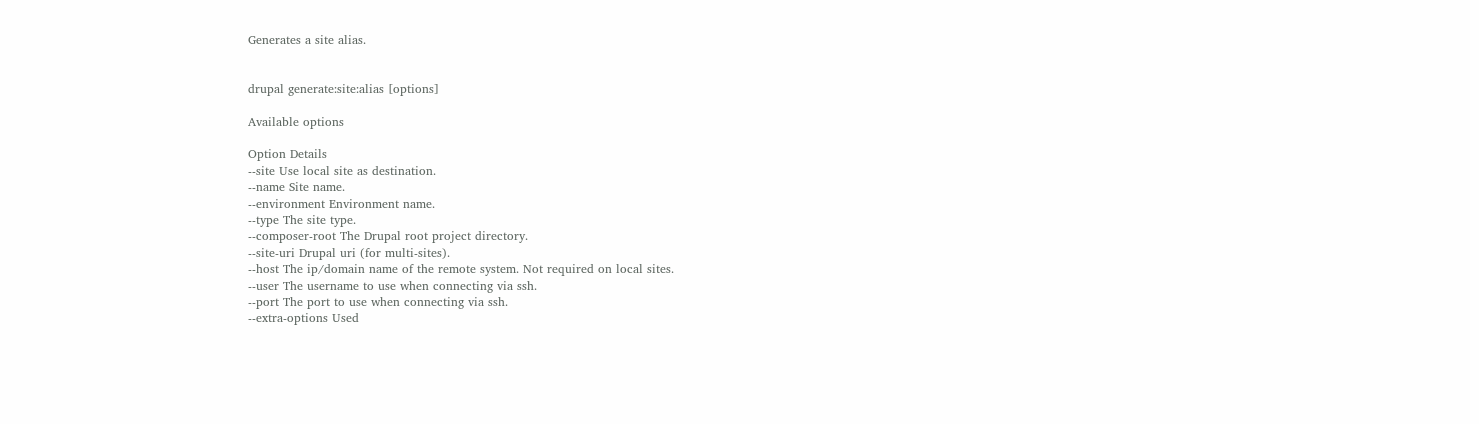Generates a site alias.


drupal generate:site:alias [options]

Available options

Option Details
--site Use local site as destination.
--name Site name.
--environment Environment name.
--type The site type.
--composer-root The Drupal root project directory.
--site-uri Drupal uri (for multi-sites).
--host The ip/domain name of the remote system. Not required on local sites.
--user The username to use when connecting via ssh.
--port The port to use when connecting via ssh.
--extra-options Used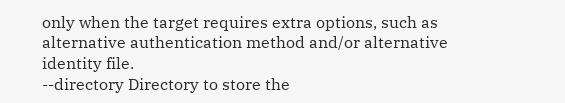only when the target requires extra options, such as alternative authentication method and/or alternative identity file.
--directory Directory to store the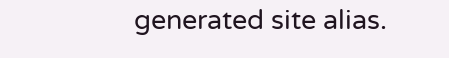generated site alias.